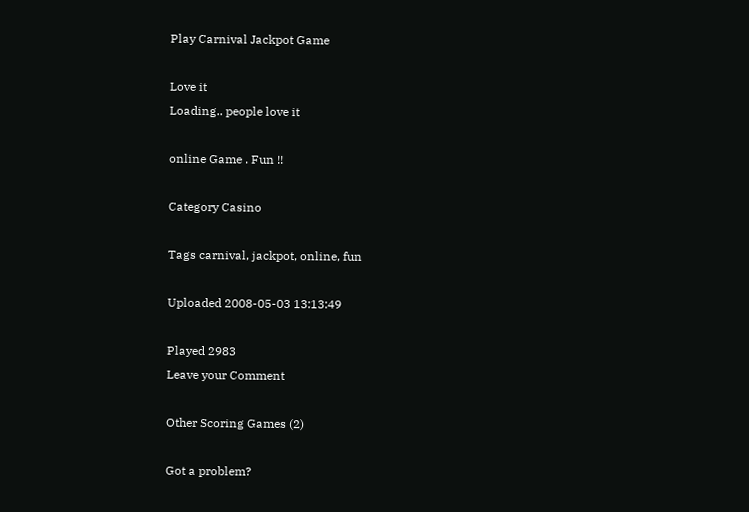Play Carnival Jackpot Game

Love it
Loading.. people love it

online Game . Fun !!

Category Casino

Tags carnival, jackpot, online, fun

Uploaded 2008-05-03 13:13:49

Played 2983
Leave your Comment

Other Scoring Games (2)

Got a problem?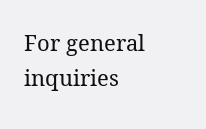For general inquiries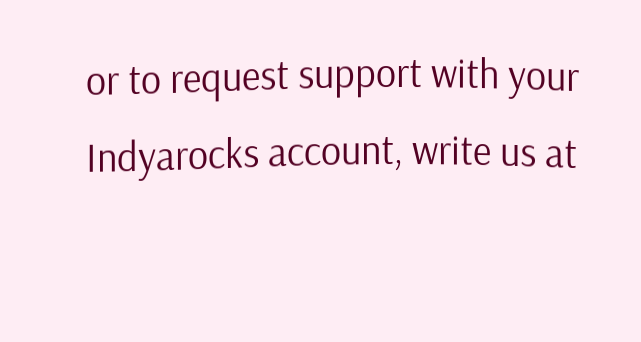or to request support with your Indyarocks account, write us at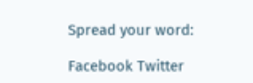Spread your word:

Facebook Twitter